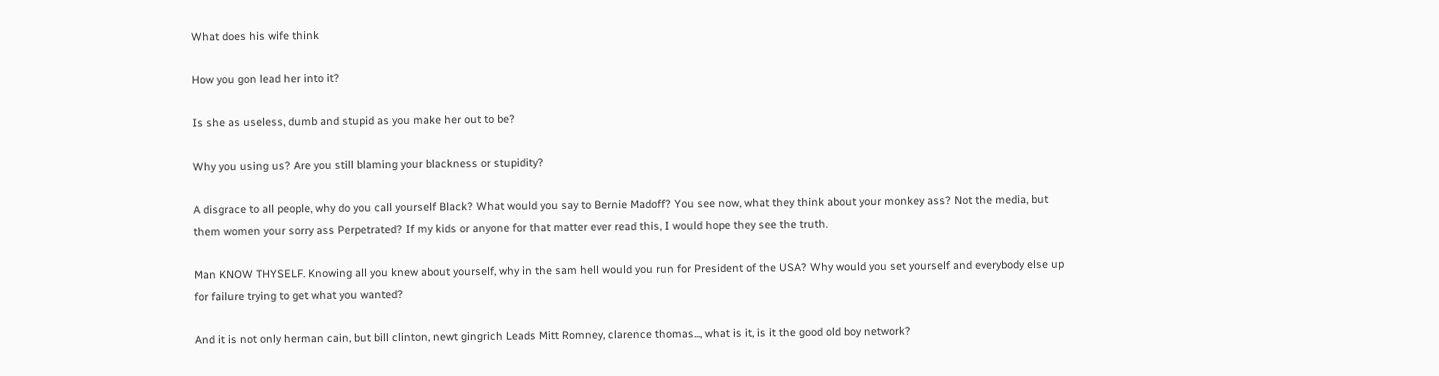What does his wife think

How you gon lead her into it?

Is she as useless, dumb and stupid as you make her out to be?

Why you using us? Are you still blaming your blackness or stupidity?

A disgrace to all people, why do you call yourself Black? What would you say to Bernie Madoff? You see now, what they think about your monkey ass? Not the media, but them women your sorry ass Perpetrated? If my kids or anyone for that matter ever read this, I would hope they see the truth.

Man KNOW THYSELF. Knowing all you knew about yourself, why in the sam hell would you run for President of the USA? Why would you set yourself and everybody else up for failure trying to get what you wanted?

And it is not only herman cain, but bill clinton, newt gingrich Leads Mitt Romney, clarence thomas..., what is it, is it the good old boy network?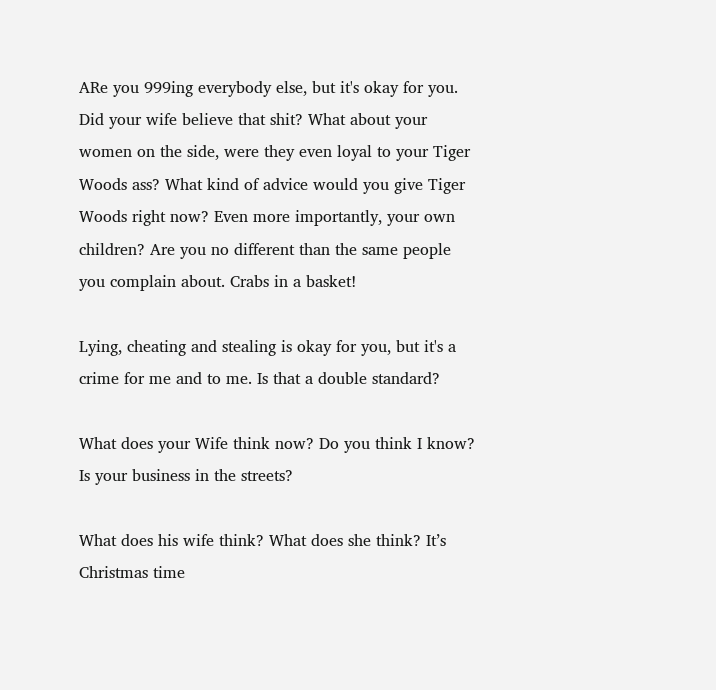ARe you 999ing everybody else, but it's okay for you. Did your wife believe that shit? What about your women on the side, were they even loyal to your Tiger Woods ass? What kind of advice would you give Tiger Woods right now? Even more importantly, your own children? Are you no different than the same people you complain about. Crabs in a basket!

Lying, cheating and stealing is okay for you, but it's a crime for me and to me. Is that a double standard?

What does your Wife think now? Do you think I know? Is your business in the streets?

What does his wife think? What does she think? It’s Christmas time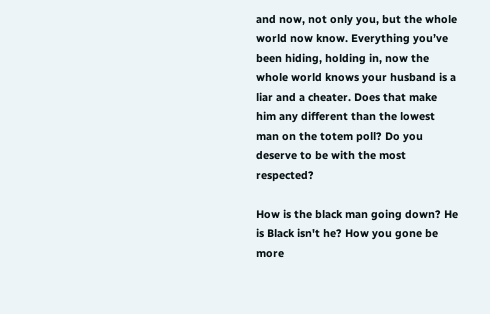and now, not only you, but the whole world now know. Everything you’ve been hiding, holding in, now the whole world knows your husband is a liar and a cheater. Does that make him any different than the lowest man on the totem poll? Do you deserve to be with the most respected?

How is the black man going down? He is Black isn't he? How you gone be more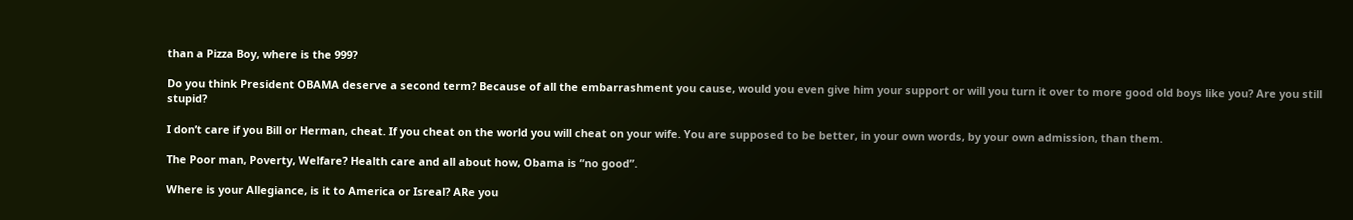than a Pizza Boy, where is the 999?

Do you think President OBAMA deserve a second term? Because of all the embarrashment you cause, would you even give him your support or will you turn it over to more good old boys like you? Are you still stupid?

I don’t care if you Bill or Herman, cheat. If you cheat on the world you will cheat on your wife. You are supposed to be better, in your own words, by your own admission, than them.

The Poor man, Poverty, Welfare? Health care and all about how, Obama is “no good”.

Where is your Allegiance, is it to America or Isreal? ARe you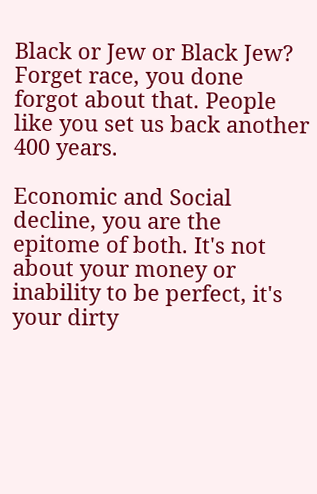Black or Jew or Black Jew? Forget race, you done forgot about that. People like you set us back another 400 years.

Economic and Social decline, you are the epitome of both. It's not about your money or inability to be perfect, it's your dirty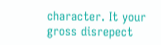character. It your gross disrepect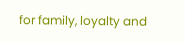for family, loyalty and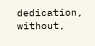dedication, without,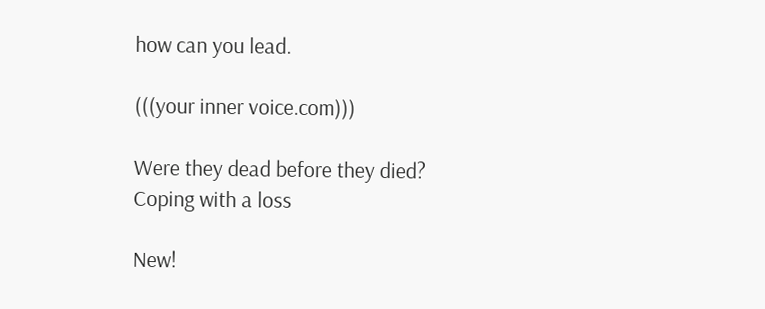how can you lead.

(((your inner voice.com)))

Were they dead before they died? Coping with a loss

New!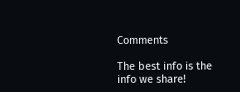Comments

The best info is the info we share!